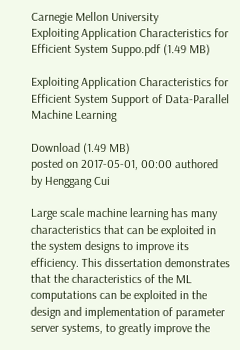Carnegie Mellon University
Exploiting Application Characteristics for Efficient System Suppo.pdf (1.49 MB)

Exploiting Application Characteristics for Efficient System Support of Data-Parallel Machine Learning

Download (1.49 MB)
posted on 2017-05-01, 00:00 authored by Henggang Cui

Large scale machine learning has many characteristics that can be exploited in the system designs to improve its efficiency. This dissertation demonstrates that the characteristics of the ML computations can be exploited in the design and implementation of parameter server systems, to greatly improve the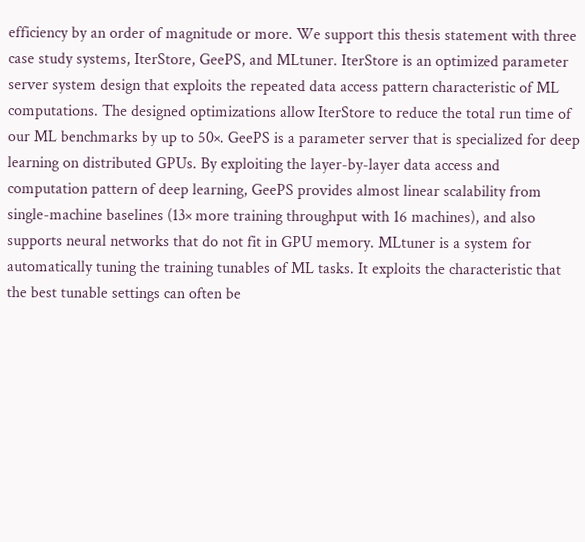efficiency by an order of magnitude or more. We support this thesis statement with three case study systems, IterStore, GeePS, and MLtuner. IterStore is an optimized parameter server system design that exploits the repeated data access pattern characteristic of ML computations. The designed optimizations allow IterStore to reduce the total run time of our ML benchmarks by up to 50×. GeePS is a parameter server that is specialized for deep learning on distributed GPUs. By exploiting the layer-by-layer data access and computation pattern of deep learning, GeePS provides almost linear scalability from single-machine baselines (13× more training throughput with 16 machines), and also supports neural networks that do not fit in GPU memory. MLtuner is a system for automatically tuning the training tunables of ML tasks. It exploits the characteristic that the best tunable settings can often be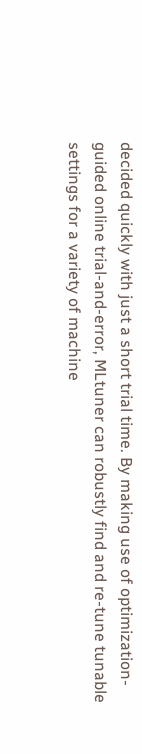decided quickly with just a short trial time. By making use of optimization-guided online trial-and-error, MLtuner can robustly find and re-tune tunable settings for a variety of machine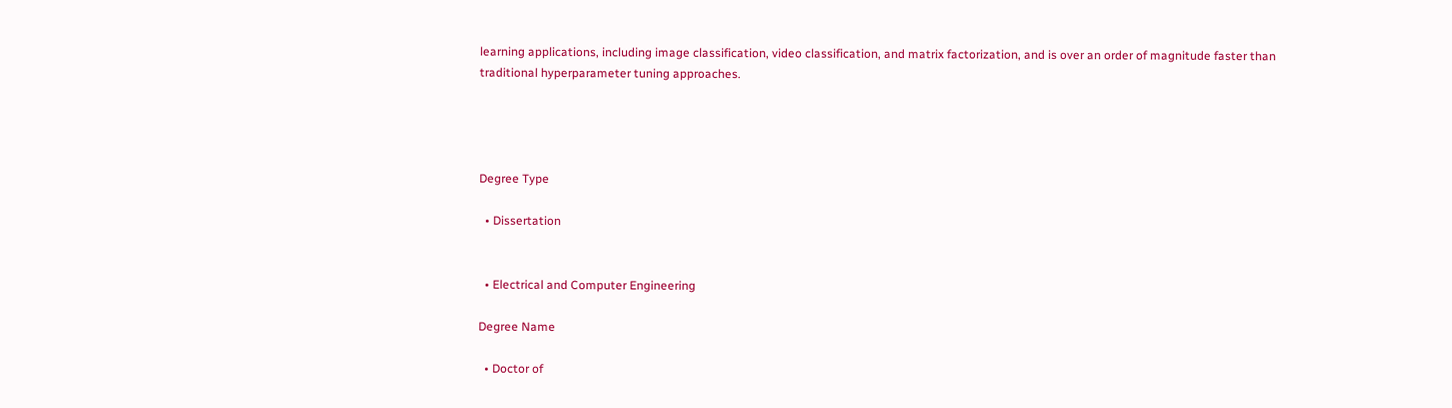learning applications, including image classification, video classification, and matrix factorization, and is over an order of magnitude faster than traditional hyperparameter tuning approaches.




Degree Type

  • Dissertation


  • Electrical and Computer Engineering

Degree Name

  • Doctor of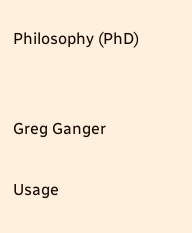Philosophy (PhD)


Greg Ganger

Usage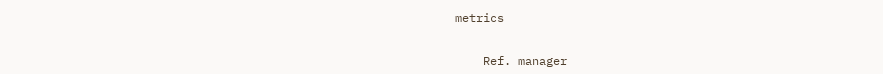metrics


    Ref. manager